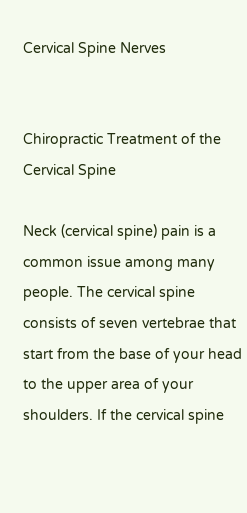Cervical Spine Nerves


Chiropractic Treatment of the Cervical Spine

Neck (cervical spine) pain is a common issue among many people. The cervical spine consists of seven vertebrae that start from the base of your head to the upper area of your shoulders. If the cervical spine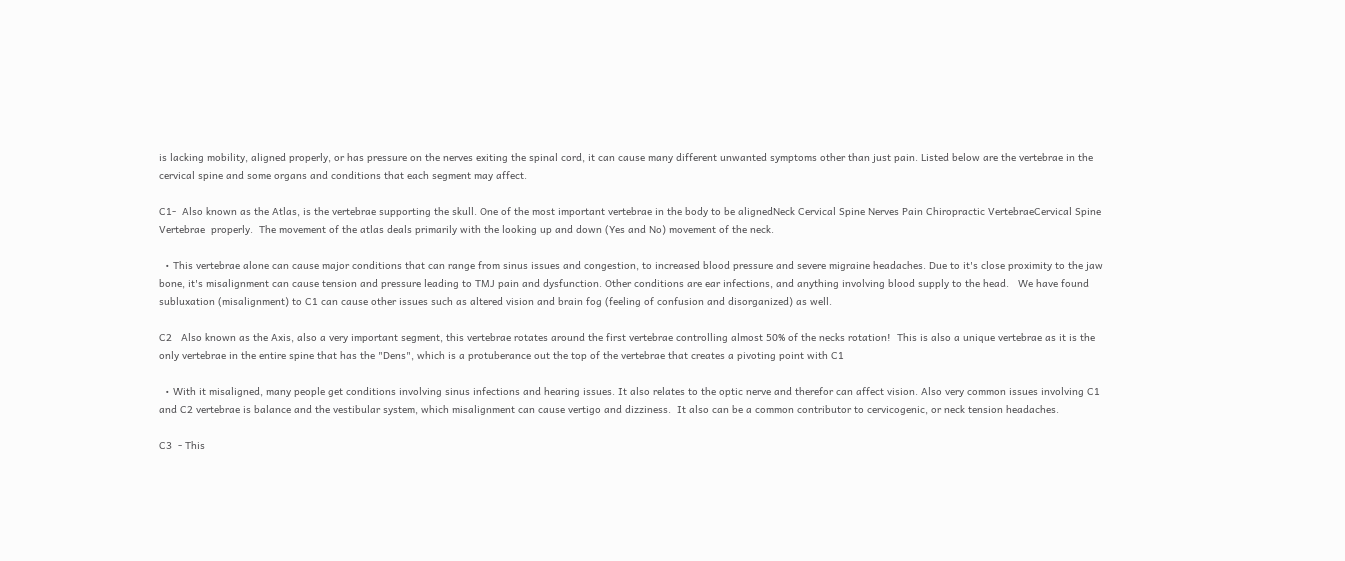is lacking mobility, aligned properly, or has pressure on the nerves exiting the spinal cord, it can cause many different unwanted symptoms other than just pain. Listed below are the vertebrae in the cervical spine and some organs and conditions that each segment may affect.

C1-  Also known as the Atlas, is the vertebrae supporting the skull. One of the most important vertebrae in the body to be alignedNeck Cervical Spine Nerves Pain Chiropractic VertebraeCervical Spine Vertebrae  properly.  The movement of the atlas deals primarily with the looking up and down (Yes and No) movement of the neck.

  • This vertebrae alone can cause major conditions that can range from sinus issues and congestion, to increased blood pressure and severe migraine headaches. Due to it's close proximity to the jaw bone, it's misalignment can cause tension and pressure leading to TMJ pain and dysfunction. Other conditions are ear infections, and anything involving blood supply to the head.   We have found subluxation (misalignment) to C1 can cause other issues such as altered vision and brain fog (feeling of confusion and disorganized) as well.

C2   Also known as the Axis, also a very important segment, this vertebrae rotates around the first vertebrae controlling almost 50% of the necks rotation!  This is also a unique vertebrae as it is the only vertebrae in the entire spine that has the "Dens", which is a protuberance out the top of the vertebrae that creates a pivoting point with C1

  • With it misaligned, many people get conditions involving sinus infections and hearing issues. It also relates to the optic nerve and therefor can affect vision. Also very common issues involving C1 and C2 vertebrae is balance and the vestibular system, which misalignment can cause vertigo and dizziness.  It also can be a common contributor to cervicogenic, or neck tension headaches.

C3  - This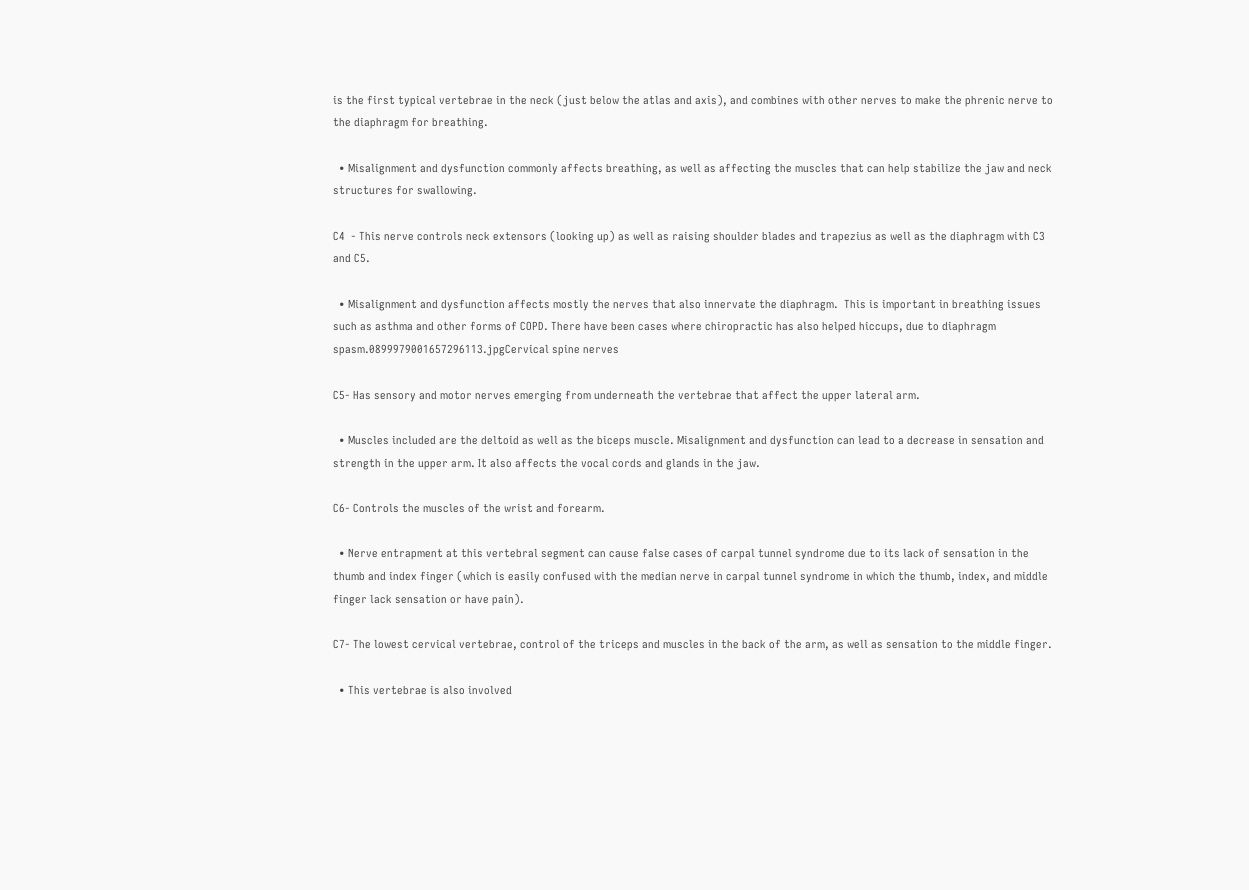is the first typical vertebrae in the neck (just below the atlas and axis), and combines with other nerves to make the phrenic nerve to the diaphragm for breathing.

  • Misalignment and dysfunction commonly affects breathing, as well as affecting the muscles that can help stabilize the jaw and neck structures for swallowing.

C4  - This nerve controls neck extensors (looking up) as well as raising shoulder blades and trapezius as well as the diaphragm with C3 and C5.

  • Misalignment and dysfunction affects mostly the nerves that also innervate the diaphragm.  This is important in breathing issues such as asthma and other forms of COPD. There have been cases where chiropractic has also helped hiccups, due to diaphragm spasm.0899979001657296113.jpgCervical spine nerves

C5- Has sensory and motor nerves emerging from underneath the vertebrae that affect the upper lateral arm.

  • Muscles included are the deltoid as well as the biceps muscle. Misalignment and dysfunction can lead to a decrease in sensation and strength in the upper arm. It also affects the vocal cords and glands in the jaw.

C6- Controls the muscles of the wrist and forearm.

  • Nerve entrapment at this vertebral segment can cause false cases of carpal tunnel syndrome due to its lack of sensation in the thumb and index finger (which is easily confused with the median nerve in carpal tunnel syndrome in which the thumb, index, and middle finger lack sensation or have pain).

C7- The lowest cervical vertebrae, control of the triceps and muscles in the back of the arm, as well as sensation to the middle finger.

  • This vertebrae is also involved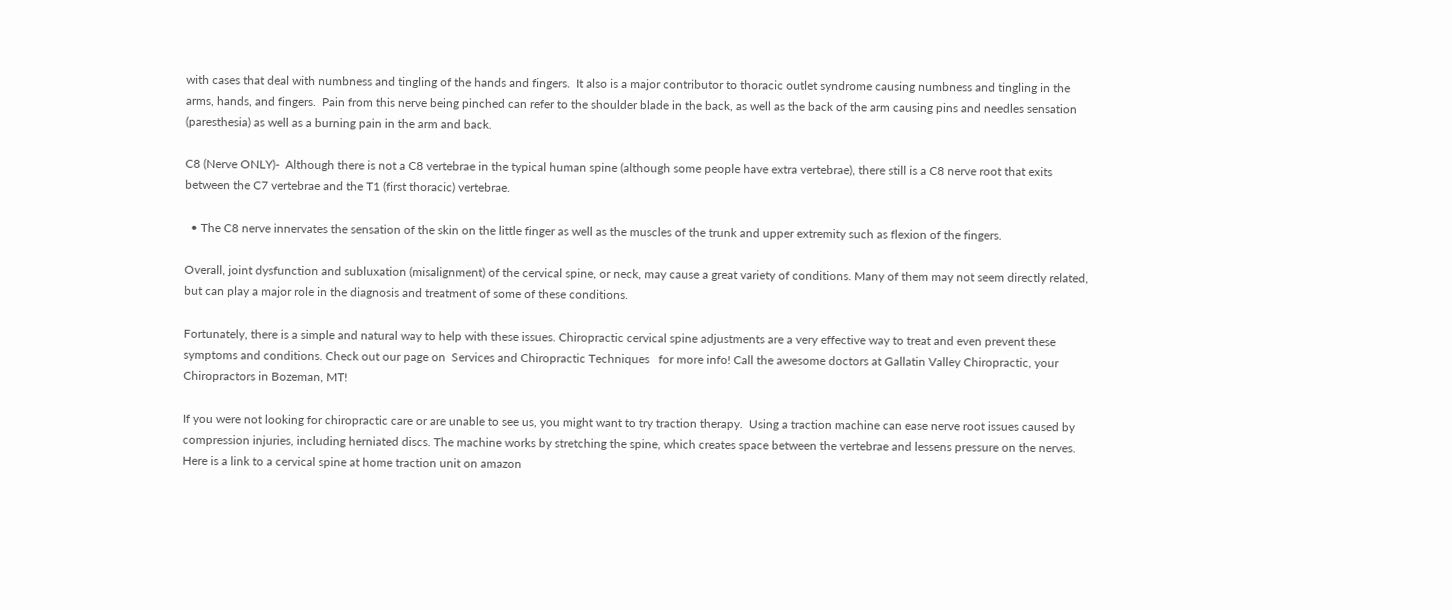with cases that deal with numbness and tingling of the hands and fingers.  It also is a major contributor to thoracic outlet syndrome causing numbness and tingling in the arms, hands, and fingers.  Pain from this nerve being pinched can refer to the shoulder blade in the back, as well as the back of the arm causing pins and needles sensation (paresthesia) as well as a burning pain in the arm and back.

C8 (Nerve ONLY)-  Although there is not a C8 vertebrae in the typical human spine (although some people have extra vertebrae), there still is a C8 nerve root that exits between the C7 vertebrae and the T1 (first thoracic) vertebrae.

  • The C8 nerve innervates the sensation of the skin on the little finger as well as the muscles of the trunk and upper extremity such as flexion of the fingers.

Overall, joint dysfunction and subluxation (misalignment) of the cervical spine, or neck, may cause a great variety of conditions. Many of them may not seem directly related, but can play a major role in the diagnosis and treatment of some of these conditions.

Fortunately, there is a simple and natural way to help with these issues. Chiropractic cervical spine adjustments are a very effective way to treat and even prevent these symptoms and conditions. Check out our page on  Services and Chiropractic Techniques   for more info! Call the awesome doctors at Gallatin Valley Chiropractic, your  Chiropractors in Bozeman, MT!

If you were not looking for chiropractic care or are unable to see us, you might want to try traction therapy.  Using a traction machine can ease nerve root issues caused by compression injuries, including herniated discs. The machine works by stretching the spine, which creates space between the vertebrae and lessens pressure on the nerves. Here is a link to a cervical spine at home traction unit on amazon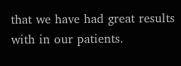that we have had great results with in our patients.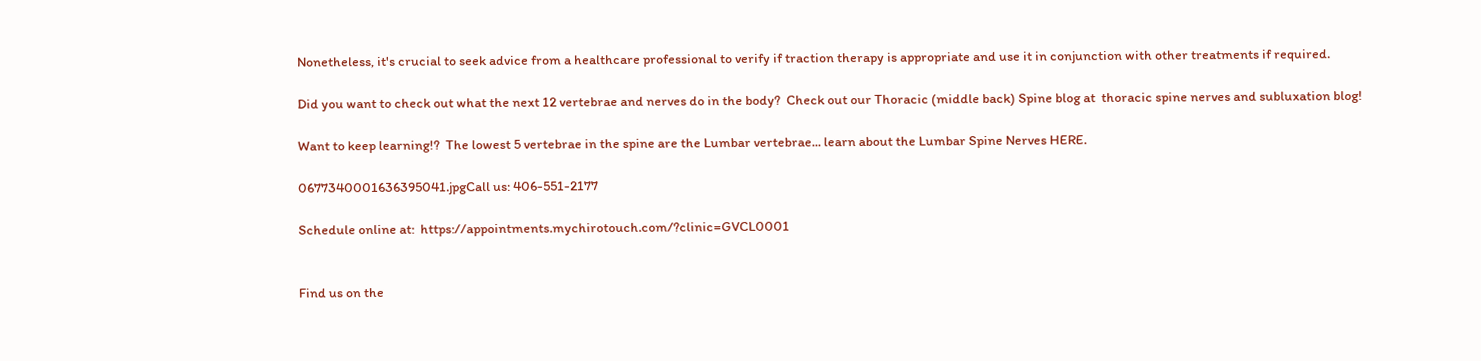Nonetheless, it's crucial to seek advice from a healthcare professional to verify if traction therapy is appropriate and use it in conjunction with other treatments if required.

Did you want to check out what the next 12 vertebrae and nerves do in the body?  Check out our Thoracic (middle back) Spine blog at  thoracic spine nerves and subluxation blog!

Want to keep learning!?  The lowest 5 vertebrae in the spine are the Lumbar vertebrae... learn about the Lumbar Spine Nerves HERE.

0677340001636395041.jpgCall us: 406-551-2177

Schedule online at:  https://appointments.mychirotouch.com/?clinic=GVCL0001


Find us on the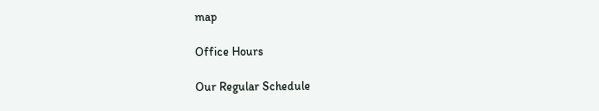map

Office Hours

Our Regular Schedule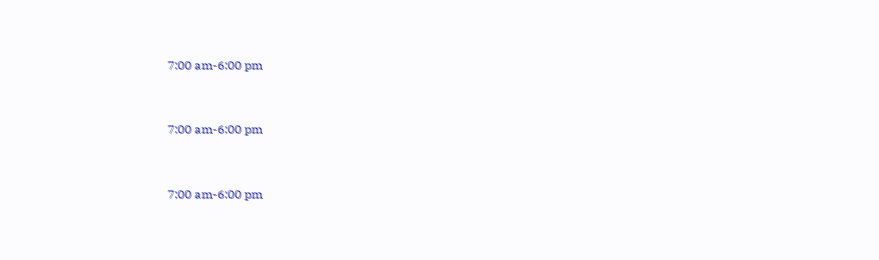7:00 am-6:00 pm


7:00 am-6:00 pm


7:00 am-6:00 pm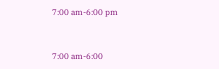7:00 am-6:00 pm


7:00 am-6:00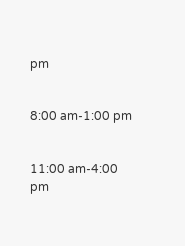pm


8:00 am-1:00 pm


11:00 am-4:00 pm